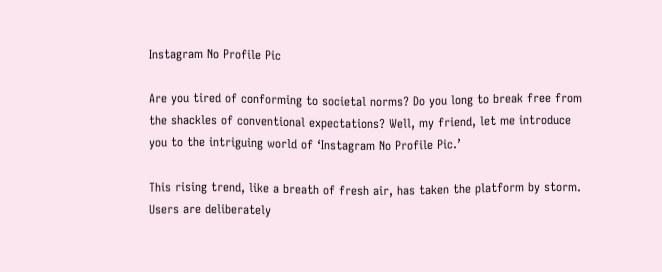Instagram No Profile Pic

Are you tired of conforming to societal norms? Do you long to break free from the shackles of conventional expectations? Well, my friend, let me introduce you to the intriguing world of ‘Instagram No Profile Pic.’

This rising trend, like a breath of fresh air, has taken the platform by storm. Users are deliberately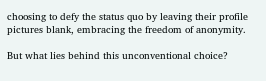choosing to defy the status quo by leaving their profile pictures blank, embracing the freedom of anonymity.

But what lies behind this unconventional choice?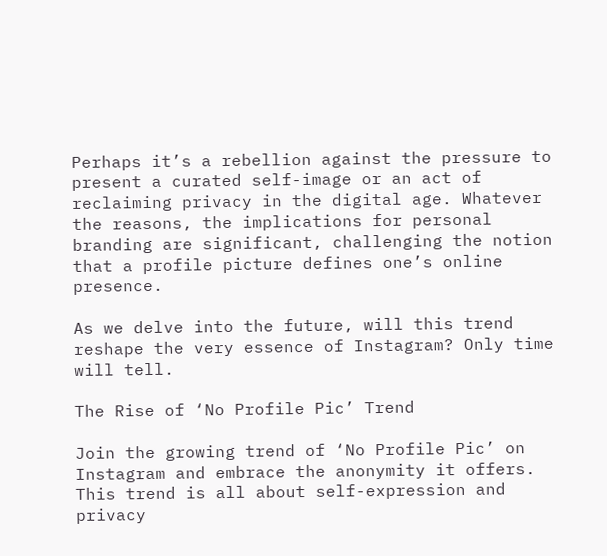Perhaps it’s a rebellion against the pressure to present a curated self-image or an act of reclaiming privacy in the digital age. Whatever the reasons, the implications for personal branding are significant, challenging the notion that a profile picture defines one’s online presence.

As we delve into the future, will this trend reshape the very essence of Instagram? Only time will tell.

The Rise of ‘No Profile Pic’ Trend

Join the growing trend of ‘No Profile Pic’ on Instagram and embrace the anonymity it offers. This trend is all about self-expression and privacy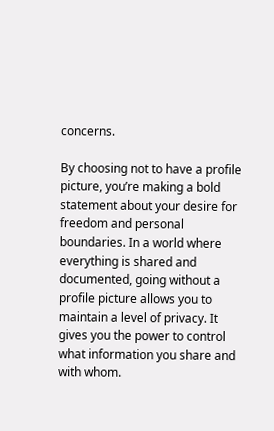concerns.

By choosing not to have a profile picture, you’re making a bold statement about your desire for freedom and personal boundaries. In a world where everything is shared and documented, going without a profile picture allows you to maintain a level of privacy. It gives you the power to control what information you share and with whom.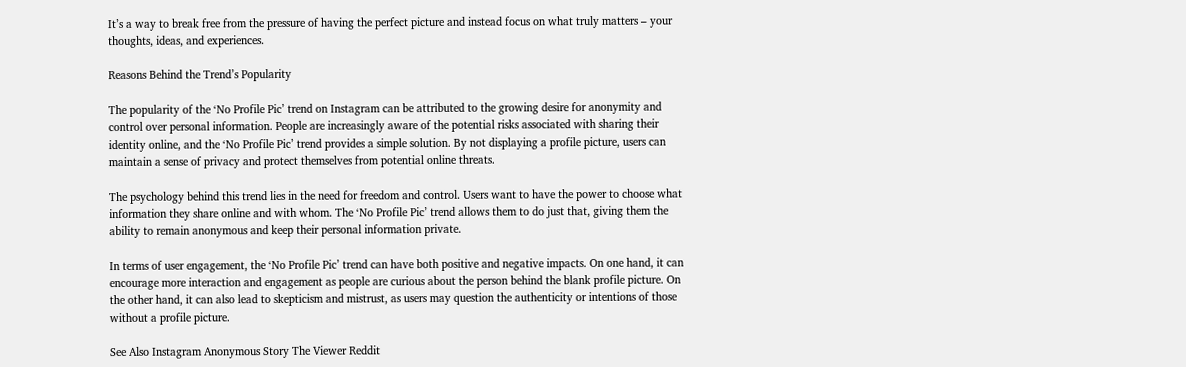It’s a way to break free from the pressure of having the perfect picture and instead focus on what truly matters – your thoughts, ideas, and experiences.

Reasons Behind the Trend’s Popularity

The popularity of the ‘No Profile Pic’ trend on Instagram can be attributed to the growing desire for anonymity and control over personal information. People are increasingly aware of the potential risks associated with sharing their identity online, and the ‘No Profile Pic’ trend provides a simple solution. By not displaying a profile picture, users can maintain a sense of privacy and protect themselves from potential online threats.

The psychology behind this trend lies in the need for freedom and control. Users want to have the power to choose what information they share online and with whom. The ‘No Profile Pic’ trend allows them to do just that, giving them the ability to remain anonymous and keep their personal information private.

In terms of user engagement, the ‘No Profile Pic’ trend can have both positive and negative impacts. On one hand, it can encourage more interaction and engagement as people are curious about the person behind the blank profile picture. On the other hand, it can also lead to skepticism and mistrust, as users may question the authenticity or intentions of those without a profile picture.

See Also Instagram Anonymous Story The Viewer Reddit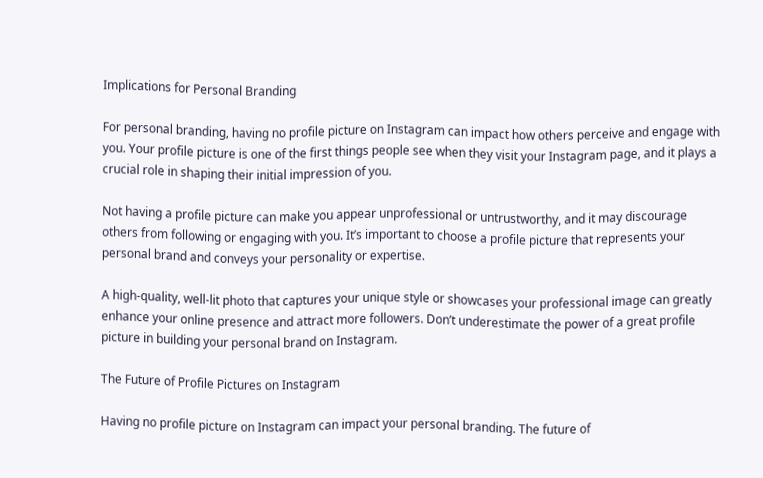Implications for Personal Branding

For personal branding, having no profile picture on Instagram can impact how others perceive and engage with you. Your profile picture is one of the first things people see when they visit your Instagram page, and it plays a crucial role in shaping their initial impression of you.

Not having a profile picture can make you appear unprofessional or untrustworthy, and it may discourage others from following or engaging with you. It’s important to choose a profile picture that represents your personal brand and conveys your personality or expertise.

A high-quality, well-lit photo that captures your unique style or showcases your professional image can greatly enhance your online presence and attract more followers. Don’t underestimate the power of a great profile picture in building your personal brand on Instagram.

The Future of Profile Pictures on Instagram

Having no profile picture on Instagram can impact your personal branding. The future of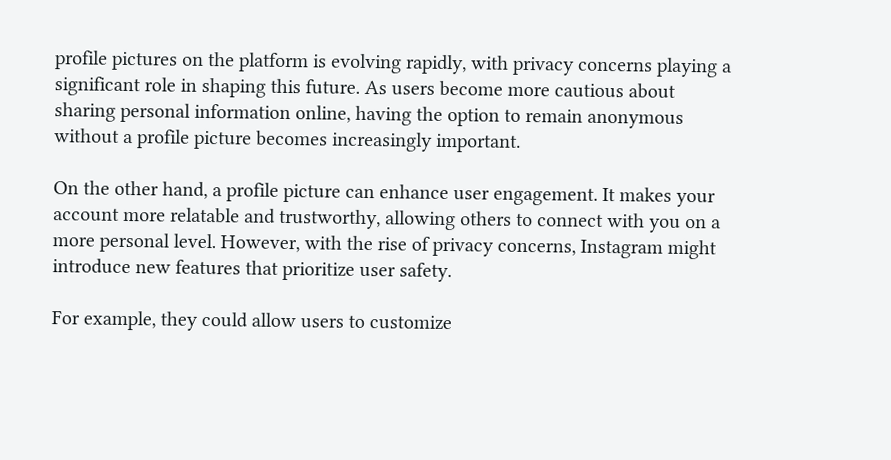profile pictures on the platform is evolving rapidly, with privacy concerns playing a significant role in shaping this future. As users become more cautious about sharing personal information online, having the option to remain anonymous without a profile picture becomes increasingly important.

On the other hand, a profile picture can enhance user engagement. It makes your account more relatable and trustworthy, allowing others to connect with you on a more personal level. However, with the rise of privacy concerns, Instagram might introduce new features that prioritize user safety.

For example, they could allow users to customize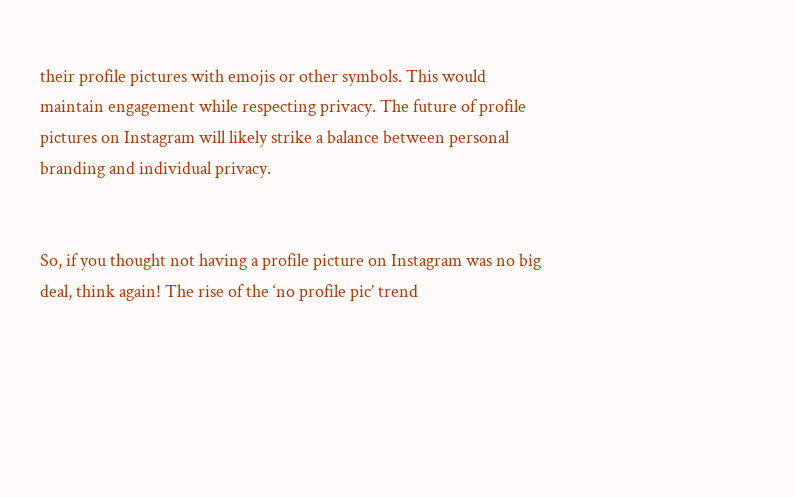their profile pictures with emojis or other symbols. This would maintain engagement while respecting privacy. The future of profile pictures on Instagram will likely strike a balance between personal branding and individual privacy.


So, if you thought not having a profile picture on Instagram was no big deal, think again! The rise of the ‘no profile pic’ trend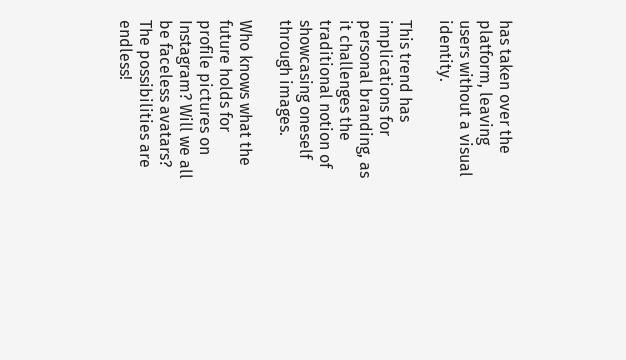has taken over the platform, leaving users without a visual identity.

This trend has implications for personal branding, as it challenges the traditional notion of showcasing oneself through images.

Who knows what the future holds for profile pictures on Instagram? Will we all be faceless avatars? The possibilities are endless!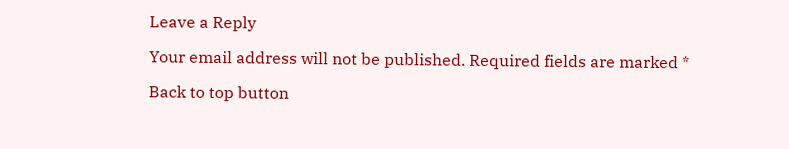Leave a Reply

Your email address will not be published. Required fields are marked *

Back to top button